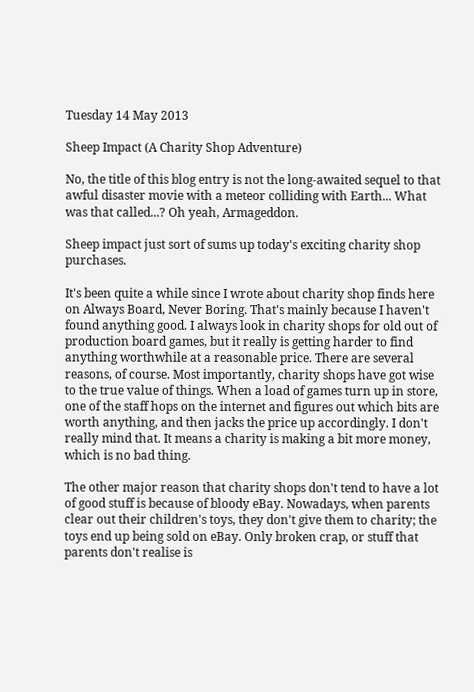Tuesday 14 May 2013

Sheep Impact (A Charity Shop Adventure)

No, the title of this blog entry is not the long-awaited sequel to that awful disaster movie with a meteor colliding with Earth... What was that called...? Oh yeah, Armageddon.

Sheep impact just sort of sums up today's exciting charity shop purchases.

It's been quite a while since I wrote about charity shop finds here on Always Board, Never Boring. That's mainly because I haven't found anything good. I always look in charity shops for old out of production board games, but it really is getting harder to find anything worthwhile at a reasonable price. There are several reasons, of course. Most importantly, charity shops have got wise to the true value of things. When a load of games turn up in store, one of the staff hops on the internet and figures out which bits are worth anything, and then jacks the price up accordingly. I don't really mind that. It means a charity is making a bit more money, which is no bad thing.

The other major reason that charity shops don't tend to have a lot of good stuff is because of bloody eBay. Nowadays, when parents clear out their children's toys, they don't give them to charity; the toys end up being sold on eBay. Only broken crap, or stuff that parents don't realise is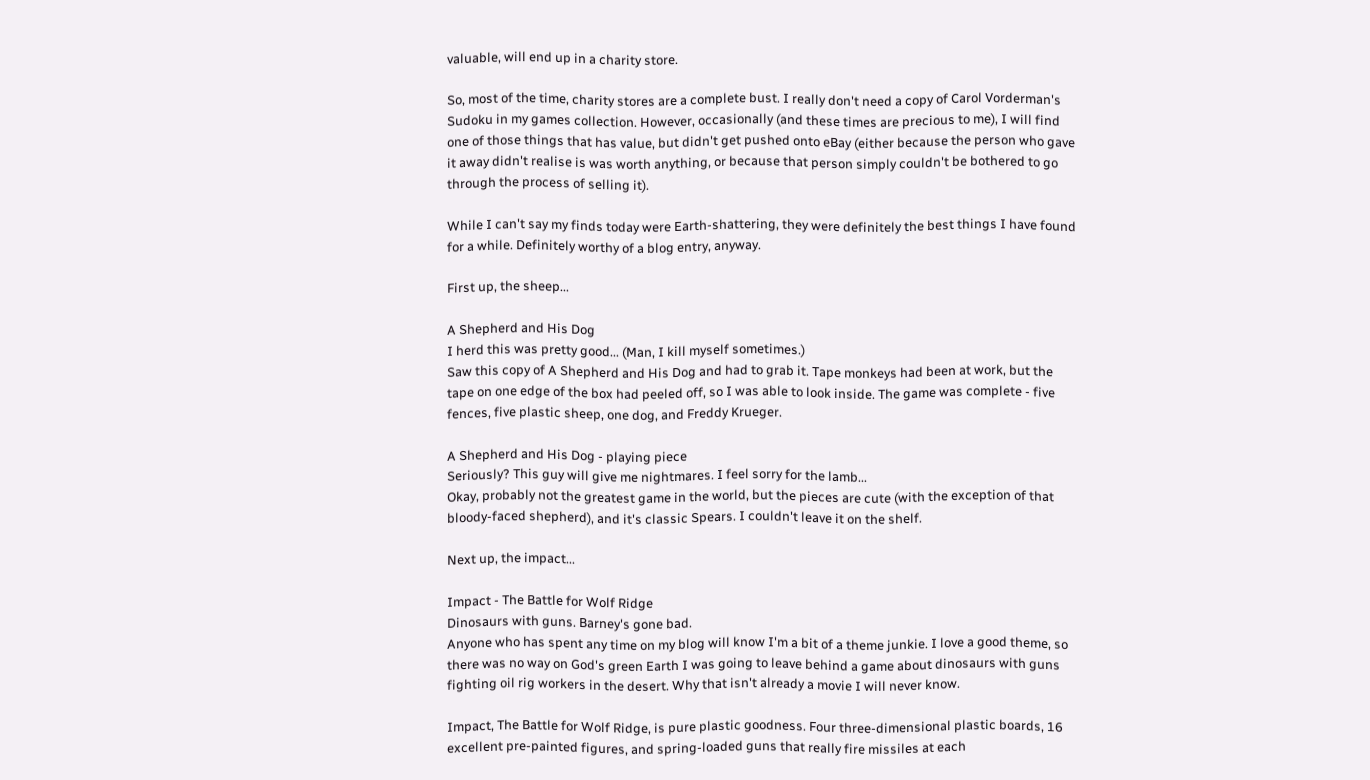valuable, will end up in a charity store.

So, most of the time, charity stores are a complete bust. I really don't need a copy of Carol Vorderman's Sudoku in my games collection. However, occasionally (and these times are precious to me), I will find one of those things that has value, but didn't get pushed onto eBay (either because the person who gave it away didn't realise is was worth anything, or because that person simply couldn't be bothered to go through the process of selling it).

While I can't say my finds today were Earth-shattering, they were definitely the best things I have found for a while. Definitely worthy of a blog entry, anyway.

First up, the sheep...

A Shepherd and His Dog
I herd this was pretty good... (Man, I kill myself sometimes.)
Saw this copy of A Shepherd and His Dog and had to grab it. Tape monkeys had been at work, but the tape on one edge of the box had peeled off, so I was able to look inside. The game was complete - five fences, five plastic sheep, one dog, and Freddy Krueger.

A Shepherd and His Dog - playing piece
Seriously? This guy will give me nightmares. I feel sorry for the lamb...
Okay, probably not the greatest game in the world, but the pieces are cute (with the exception of that bloody-faced shepherd), and it's classic Spears. I couldn't leave it on the shelf.

Next up, the impact...

Impact - The Battle for Wolf Ridge
Dinosaurs with guns. Barney's gone bad.
Anyone who has spent any time on my blog will know I'm a bit of a theme junkie. I love a good theme, so there was no way on God's green Earth I was going to leave behind a game about dinosaurs with guns fighting oil rig workers in the desert. Why that isn't already a movie I will never know.

Impact, The Battle for Wolf Ridge, is pure plastic goodness. Four three-dimensional plastic boards, 16 excellent pre-painted figures, and spring-loaded guns that really fire missiles at each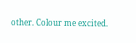other. Colour me excited.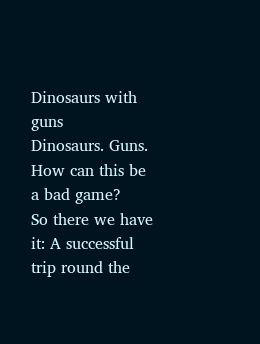Dinosaurs with guns
Dinosaurs. Guns. How can this be a bad game?
So there we have it: A successful trip round the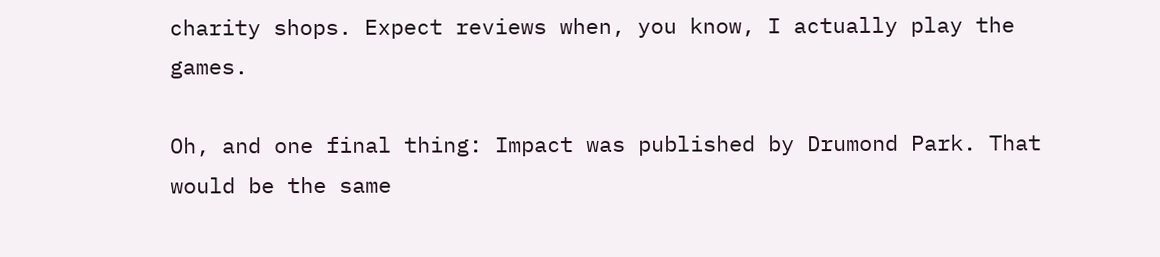charity shops. Expect reviews when, you know, I actually play the games.

Oh, and one final thing: Impact was published by Drumond Park. That would be the same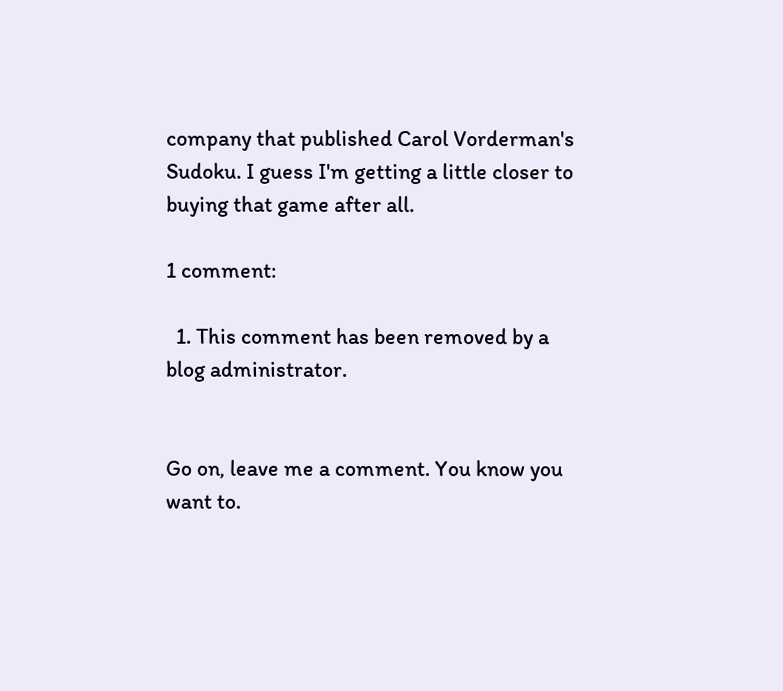company that published Carol Vorderman's Sudoku. I guess I'm getting a little closer to buying that game after all.

1 comment:

  1. This comment has been removed by a blog administrator.


Go on, leave me a comment. You know you want to.